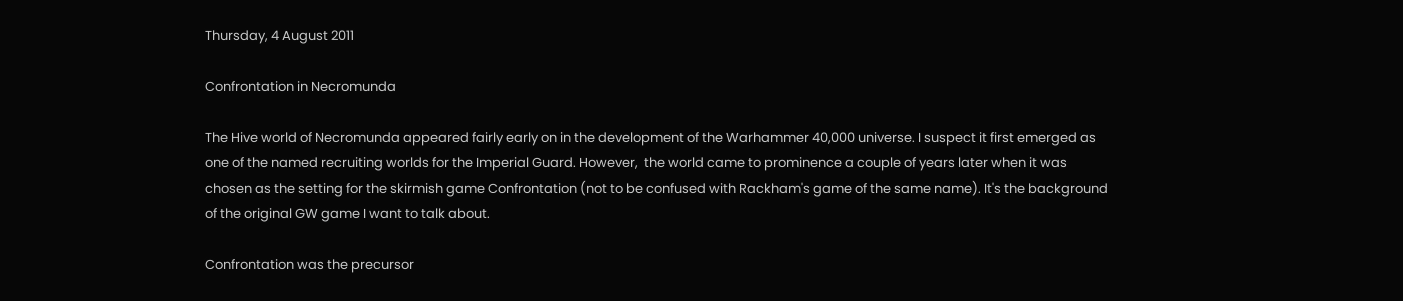Thursday, 4 August 2011

Confrontation in Necromunda

The Hive world of Necromunda appeared fairly early on in the development of the Warhammer 40,000 universe. I suspect it first emerged as one of the named recruiting worlds for the Imperial Guard. However,  the world came to prominence a couple of years later when it was chosen as the setting for the skirmish game Confrontation (not to be confused with Rackham's game of the same name). It's the background of the original GW game I want to talk about.

Confrontation was the precursor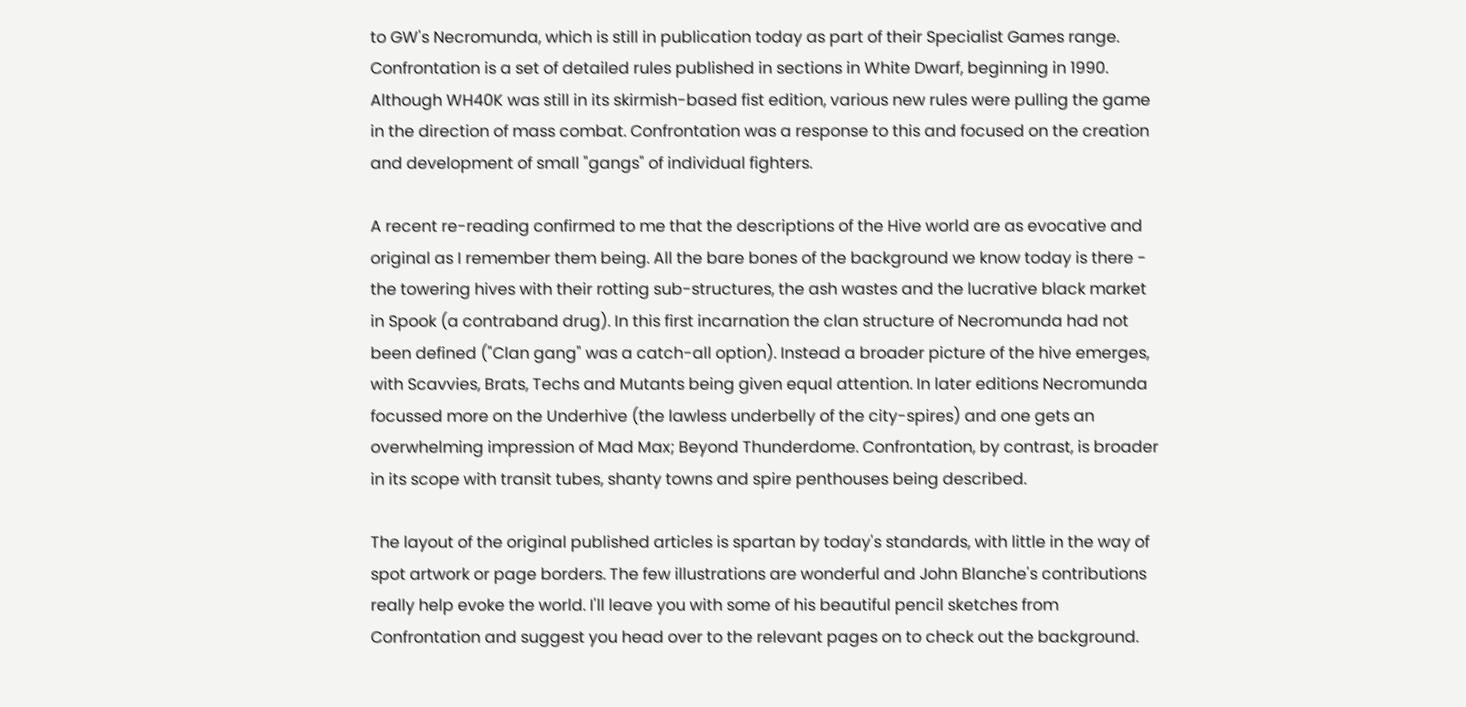to GW's Necromunda, which is still in publication today as part of their Specialist Games range. Confrontation is a set of detailed rules published in sections in White Dwarf, beginning in 1990. Although WH40K was still in its skirmish-based fist edition, various new rules were pulling the game in the direction of mass combat. Confrontation was a response to this and focused on the creation and development of small "gangs" of individual fighters.

A recent re-reading confirmed to me that the descriptions of the Hive world are as evocative and original as I remember them being. All the bare bones of the background we know today is there - the towering hives with their rotting sub-structures, the ash wastes and the lucrative black market in Spook (a contraband drug). In this first incarnation the clan structure of Necromunda had not been defined ("Clan gang" was a catch-all option). Instead a broader picture of the hive emerges, with Scavvies, Brats, Techs and Mutants being given equal attention. In later editions Necromunda focussed more on the Underhive (the lawless underbelly of the city-spires) and one gets an overwhelming impression of Mad Max; Beyond Thunderdome. Confrontation, by contrast, is broader in its scope with transit tubes, shanty towns and spire penthouses being described.

The layout of the original published articles is spartan by today's standards, with little in the way of spot artwork or page borders. The few illustrations are wonderful and John Blanche's contributions really help evoke the world. I'll leave you with some of his beautiful pencil sketches from Confrontation and suggest you head over to the relevant pages on to check out the background.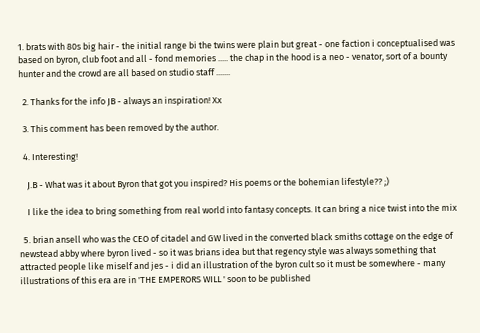1. brats with 80s big hair - the initial range bi the twins were plain but great - one faction i conceptualised was based on byron, club foot and all - fond memories ..... the chap in the hood is a neo - venator, sort of a bounty hunter and the crowd are all based on studio staff .......

  2. Thanks for the info JB - always an inspiration! Xx

  3. This comment has been removed by the author.

  4. Interesting!

    J.B - What was it about Byron that got you inspired? His poems or the bohemian lifestyle?? ;)

    I like the idea to bring something from real world into fantasy concepts. It can bring a nice twist into the mix

  5. brian ansell who was the CEO of citadel and GW lived in the converted black smiths cottage on the edge of newstead abby where byron lived - so it was brians idea but that regency style was always something that attracted people like miself and jes - i did an illustration of the byron cult so it must be somewhere - many illustrations of this era are in 'THE EMPERORS WILL ' soon to be published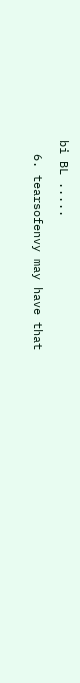bi BL .....

  6. tearsofenvy may have that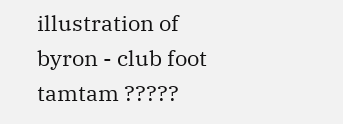illustration of byron - club foot tamtam ?????